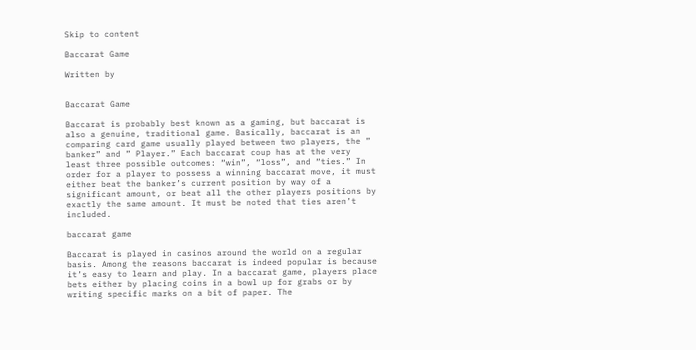Skip to content

Baccarat Game

Written by


Baccarat Game

Baccarat is probably best known as a gaming, but baccarat is also a genuine, traditional game. Basically, baccarat is an comparing card game usually played between two players, the ” banker” and ” Player.” Each baccarat coup has at the very least three possible outcomes: “win”, “loss”, and “ties.” In order for a player to possess a winning baccarat move, it must either beat the banker’s current position by way of a significant amount, or beat all the other players positions by exactly the same amount. It must be noted that ties aren’t included.

baccarat game

Baccarat is played in casinos around the world on a regular basis. Among the reasons baccarat is indeed popular is because it’s easy to learn and play. In a baccarat game, players place bets either by placing coins in a bowl up for grabs or by writing specific marks on a bit of paper. The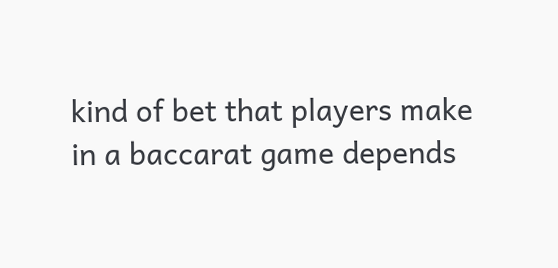kind of bet that players make in a baccarat game depends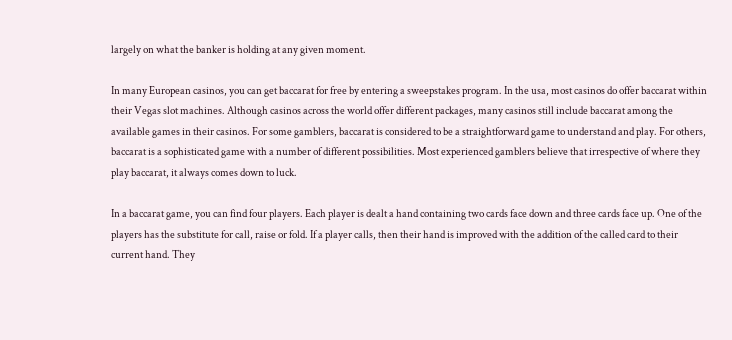largely on what the banker is holding at any given moment.

In many European casinos, you can get baccarat for free by entering a sweepstakes program. In the usa, most casinos do offer baccarat within their Vegas slot machines. Although casinos across the world offer different packages, many casinos still include baccarat among the available games in their casinos. For some gamblers, baccarat is considered to be a straightforward game to understand and play. For others, baccarat is a sophisticated game with a number of different possibilities. Most experienced gamblers believe that irrespective of where they play baccarat, it always comes down to luck.

In a baccarat game, you can find four players. Each player is dealt a hand containing two cards face down and three cards face up. One of the players has the substitute for call, raise or fold. If a player calls, then their hand is improved with the addition of the called card to their current hand. They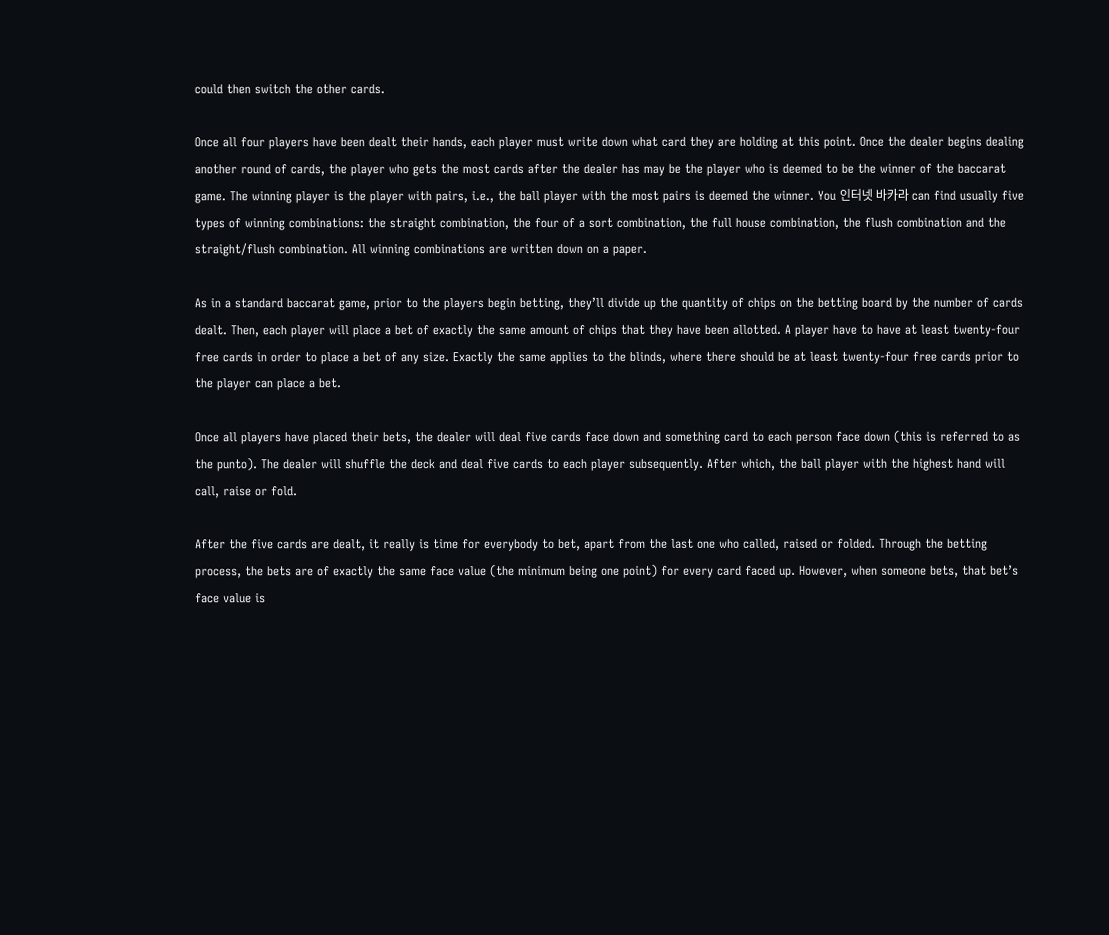could then switch the other cards.

Once all four players have been dealt their hands, each player must write down what card they are holding at this point. Once the dealer begins dealing another round of cards, the player who gets the most cards after the dealer has may be the player who is deemed to be the winner of the baccarat game. The winning player is the player with pairs, i.e., the ball player with the most pairs is deemed the winner. You 인터넷 바카라 can find usually five types of winning combinations: the straight combination, the four of a sort combination, the full house combination, the flush combination and the straight/flush combination. All winning combinations are written down on a paper.

As in a standard baccarat game, prior to the players begin betting, they’ll divide up the quantity of chips on the betting board by the number of cards dealt. Then, each player will place a bet of exactly the same amount of chips that they have been allotted. A player have to have at least twenty-four free cards in order to place a bet of any size. Exactly the same applies to the blinds, where there should be at least twenty-four free cards prior to the player can place a bet.

Once all players have placed their bets, the dealer will deal five cards face down and something card to each person face down (this is referred to as the punto). The dealer will shuffle the deck and deal five cards to each player subsequently. After which, the ball player with the highest hand will call, raise or fold.

After the five cards are dealt, it really is time for everybody to bet, apart from the last one who called, raised or folded. Through the betting process, the bets are of exactly the same face value (the minimum being one point) for every card faced up. However, when someone bets, that bet’s face value is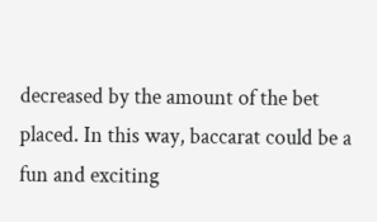decreased by the amount of the bet placed. In this way, baccarat could be a fun and exciting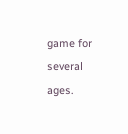game for several ages.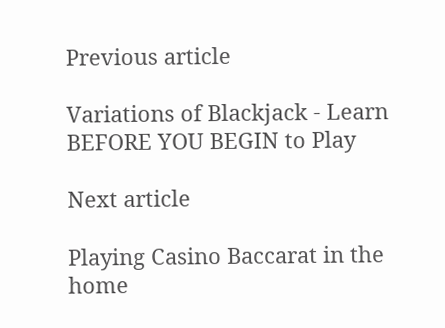Previous article

Variations of Blackjack - Learn BEFORE YOU BEGIN to Play

Next article

Playing Casino Baccarat in the home